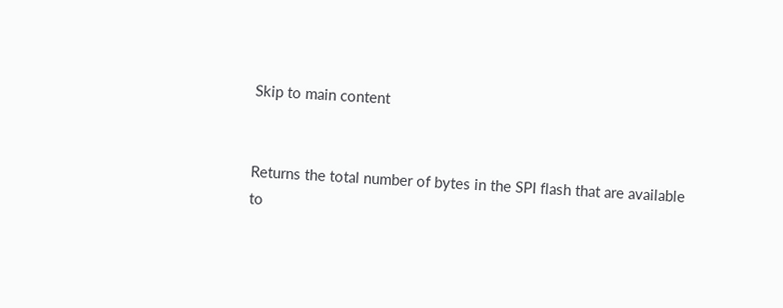Skip to main content


Returns the total number of bytes in the SPI flash that are available to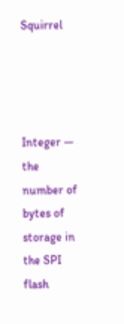Squirrel




Integer — the number of bytes of storage in the SPI flash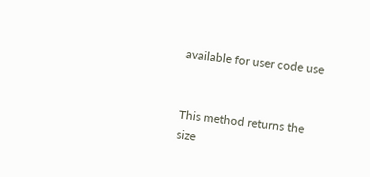available for user code use


This method returns the size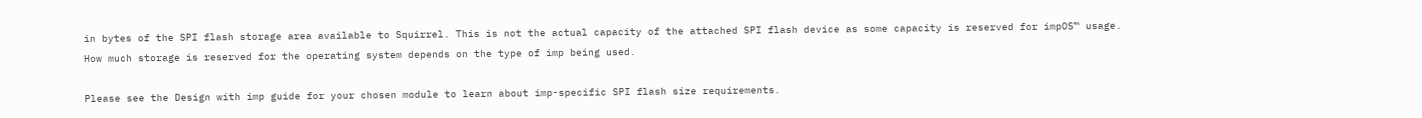in bytes of the SPI flash storage area available to Squirrel. This is not the actual capacity of the attached SPI flash device as some capacity is reserved for impOS™ usage. How much storage is reserved for the operating system depends on the type of imp being used.

Please see the Design with imp guide for your chosen module to learn about imp-specific SPI flash size requirements.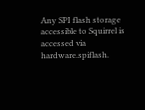Any SPI flash storage accessible to Squirrel is accessed via hardware.spiflash.